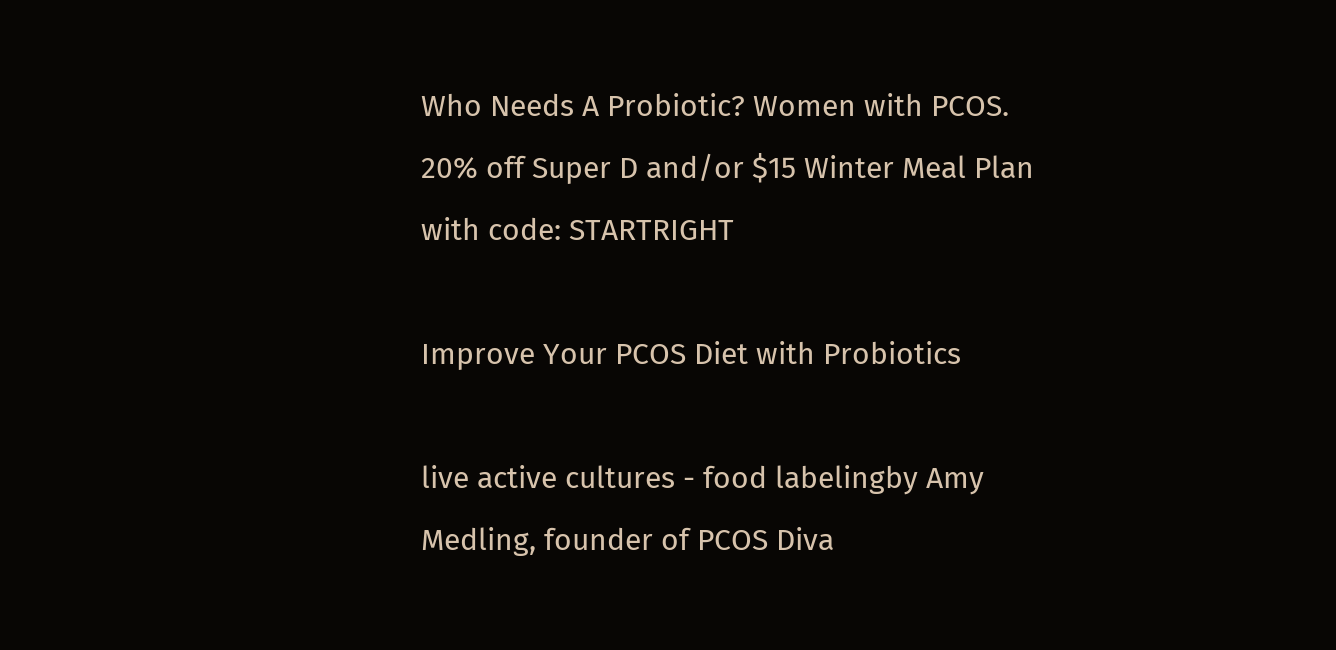Who Needs A Probiotic? Women with PCOS.
20% off Super D and/or $15 Winter Meal Plan with code: STARTRIGHT

Improve Your PCOS Diet with Probiotics

live active cultures - food labelingby Amy Medling, founder of PCOS Diva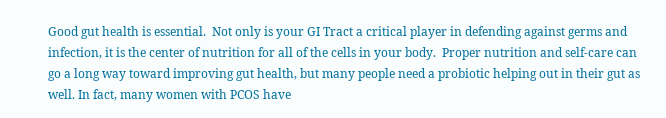Good gut health is essential.  Not only is your GI Tract a critical player in defending against germs and infection, it is the center of nutrition for all of the cells in your body.  Proper nutrition and self-care can go a long way toward improving gut health, but many people need a probiotic helping out in their gut as well. In fact, many women with PCOS have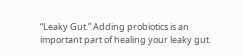“Leaky Gut.” Adding probiotics is an important part of healing your leaky gut.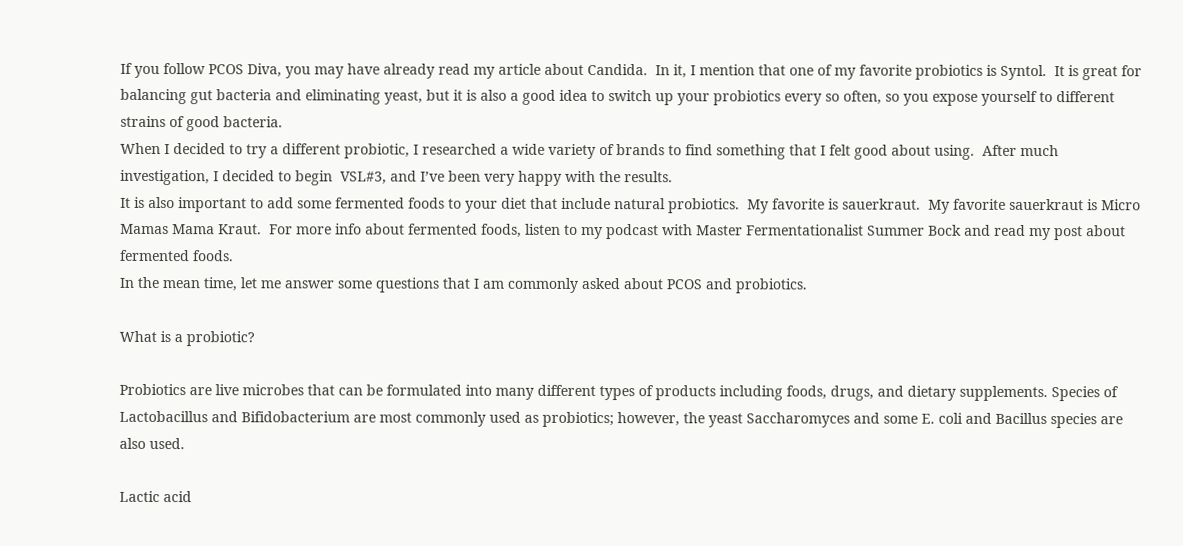If you follow PCOS Diva, you may have already read my article about Candida.  In it, I mention that one of my favorite probiotics is Syntol.  It is great for balancing gut bacteria and eliminating yeast, but it is also a good idea to switch up your probiotics every so often, so you expose yourself to different strains of good bacteria.
When I decided to try a different probiotic, I researched a wide variety of brands to find something that I felt good about using.  After much investigation, I decided to begin  VSL#3, and I’ve been very happy with the results.
It is also important to add some fermented foods to your diet that include natural probiotics.  My favorite is sauerkraut.  My favorite sauerkraut is Micro Mamas Mama Kraut.  For more info about fermented foods, listen to my podcast with Master Fermentationalist Summer Bock and read my post about fermented foods.
In the mean time, let me answer some questions that I am commonly asked about PCOS and probiotics.

What is a probiotic?

Probiotics are live microbes that can be formulated into many different types of products including foods, drugs, and dietary supplements. Species of Lactobacillus and Bifidobacterium are most commonly used as probiotics; however, the yeast Saccharomyces and some E. coli and Bacillus species are also used.

Lactic acid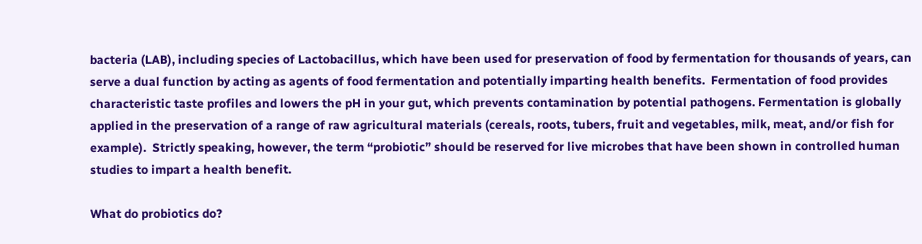bacteria (LAB), including species of Lactobacillus, which have been used for preservation of food by fermentation for thousands of years, can serve a dual function by acting as agents of food fermentation and potentially imparting health benefits.  Fermentation of food provides characteristic taste profiles and lowers the pH in your gut, which prevents contamination by potential pathogens. Fermentation is globally applied in the preservation of a range of raw agricultural materials (cereals, roots, tubers, fruit and vegetables, milk, meat, and/or fish for example).  Strictly speaking, however, the term “probiotic” should be reserved for live microbes that have been shown in controlled human studies to impart a health benefit.

What do probiotics do?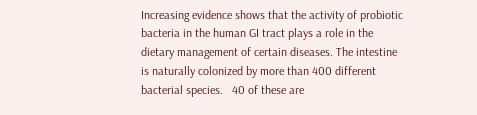Increasing evidence shows that the activity of probiotic bacteria in the human GI tract plays a role in the dietary management of certain diseases. The intestine is naturally colonized by more than 400 different bacterial species.   40 of these are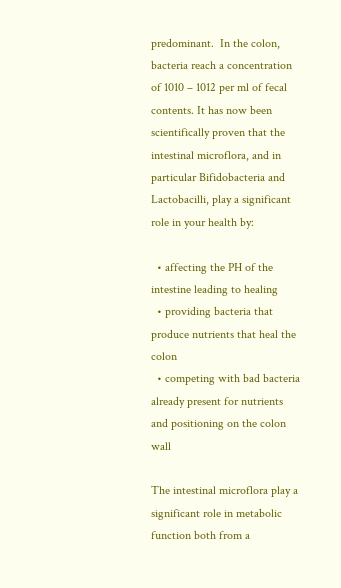predominant.  In the colon, bacteria reach a concentration of 1010 – 1012 per ml of fecal contents. It has now been scientifically proven that the intestinal microflora, and in particular Bifidobacteria and Lactobacilli, play a significant role in your health by:

  • affecting the PH of the intestine leading to healing
  • providing bacteria that produce nutrients that heal the colon
  • competing with bad bacteria already present for nutrients and positioning on the colon wall

The intestinal microflora play a significant role in metabolic function both from a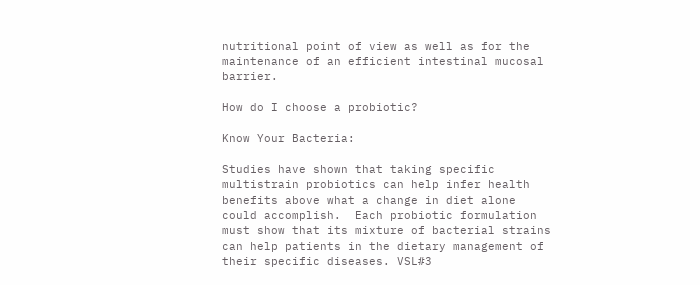nutritional point of view as well as for the maintenance of an efficient intestinal mucosal barrier.

How do I choose a probiotic?

Know Your Bacteria:

Studies have shown that taking specific multistrain probiotics can help infer health benefits above what a change in diet alone could accomplish.  Each probiotic formulation must show that its mixture of bacterial strains can help patients in the dietary management of their specific diseases. VSL#3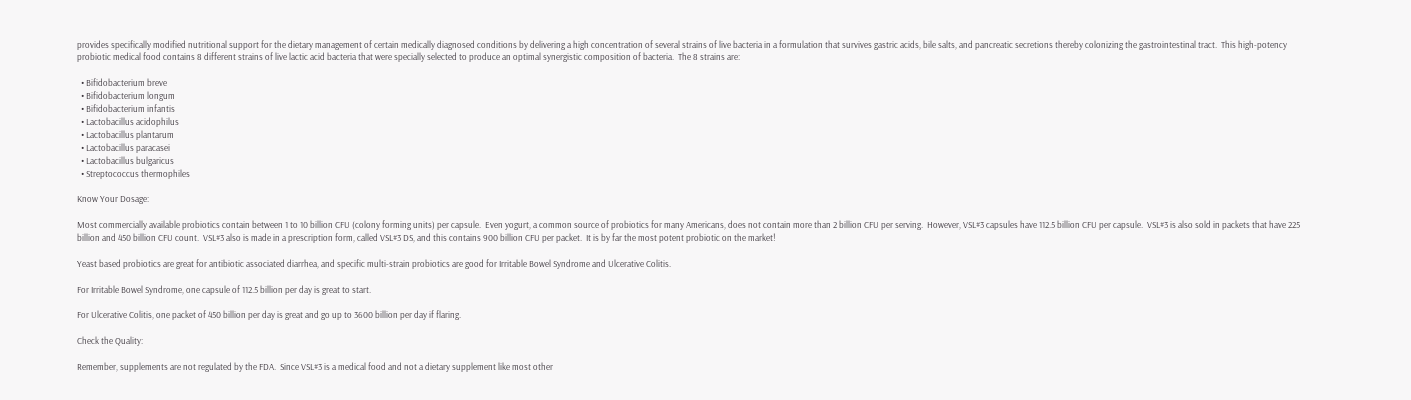provides specifically modified nutritional support for the dietary management of certain medically diagnosed conditions by delivering a high concentration of several strains of live bacteria in a formulation that survives gastric acids, bile salts, and pancreatic secretions thereby colonizing the gastrointestinal tract.  This high-potency probiotic medical food contains 8 different strains of live lactic acid bacteria that were specially selected to produce an optimal synergistic composition of bacteria.  The 8 strains are:

  • Bifidobacterium breve
  • Bifidobacterium longum
  • Bifidobacterium infantis
  • Lactobacillus acidophilus
  • Lactobacillus plantarum
  • Lactobacillus paracasei
  • Lactobacillus bulgaricus
  • Streptococcus thermophiles

Know Your Dosage:

Most commercially available probiotics contain between 1 to 10 billion CFU (colony forming units) per capsule.  Even yogurt, a common source of probiotics for many Americans, does not contain more than 2 billion CFU per serving.  However, VSL#3 capsules have 112.5 billion CFU per capsule.  VSL#3 is also sold in packets that have 225 billion and 450 billion CFU count.  VSL#3 also is made in a prescription form, called VSL#3 DS, and this contains 900 billion CFU per packet.  It is by far the most potent probiotic on the market!

Yeast based probiotics are great for antibiotic associated diarrhea, and specific multi-strain probiotics are good for Irritable Bowel Syndrome and Ulcerative Colitis.

For Irritable Bowel Syndrome, one capsule of 112.5 billion per day is great to start.

For Ulcerative Colitis, one packet of 450 billion per day is great and go up to 3600 billion per day if flaring.

Check the Quality:

Remember, supplements are not regulated by the FDA.  Since VSL#3 is a medical food and not a dietary supplement like most other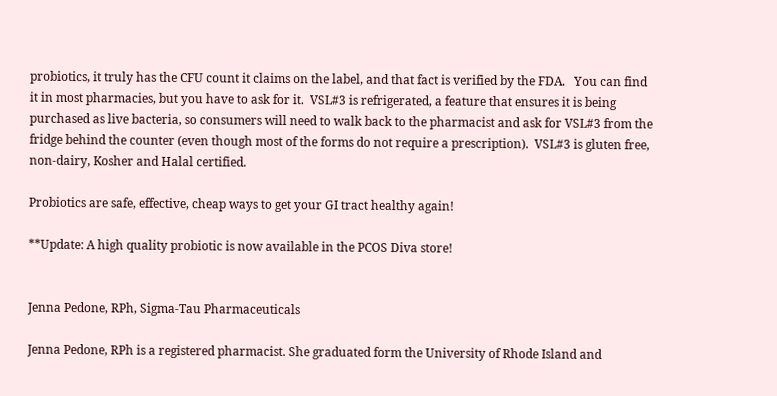probiotics, it truly has the CFU count it claims on the label, and that fact is verified by the FDA.   You can find it in most pharmacies, but you have to ask for it.  VSL#3 is refrigerated, a feature that ensures it is being purchased as live bacteria, so consumers will need to walk back to the pharmacist and ask for VSL#3 from the fridge behind the counter (even though most of the forms do not require a prescription).  VSL#3 is gluten free, non-dairy, Kosher and Halal certified.

Probiotics are safe, effective, cheap ways to get your GI tract healthy again!

**Update: A high quality probiotic is now available in the PCOS Diva store!


Jenna Pedone, RPh, Sigma-Tau Pharmaceuticals

Jenna Pedone, RPh is a registered pharmacist. She graduated form the University of Rhode Island and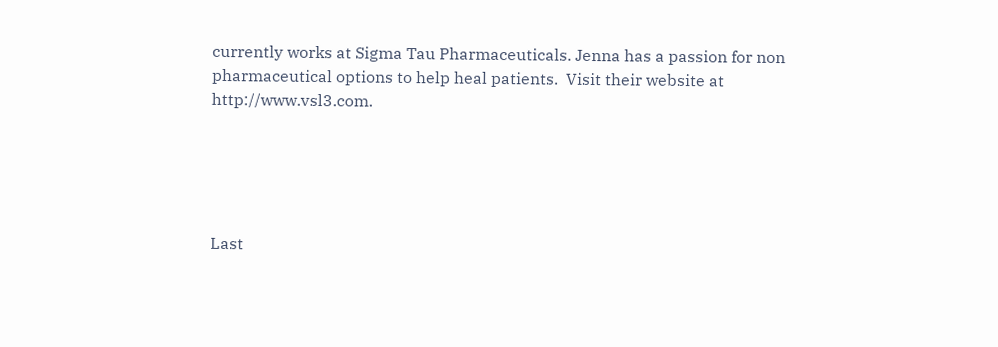currently works at Sigma Tau Pharmaceuticals. Jenna has a passion for non pharmaceutical options to help heal patients.  Visit their website at http://www.vsl3.com.





Last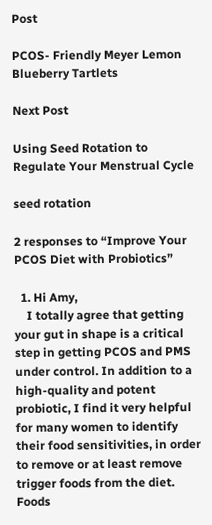Post

PCOS- Friendly Meyer Lemon Blueberry Tartlets

Next Post

Using Seed Rotation to Regulate Your Menstrual Cycle

seed rotation

2 responses to “Improve Your PCOS Diet with Probiotics”

  1. Hi Amy,
    I totally agree that getting your gut in shape is a critical step in getting PCOS and PMS under control. In addition to a high-quality and potent probiotic, I find it very helpful for many women to identify their food sensitivities, in order to remove or at least remove trigger foods from the diet. Foods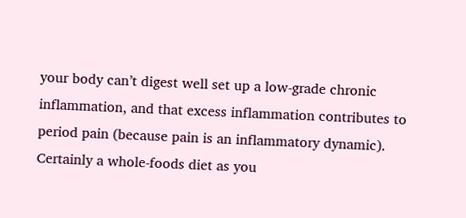your body can’t digest well set up a low-grade chronic inflammation, and that excess inflammation contributes to period pain (because pain is an inflammatory dynamic). Certainly a whole-foods diet as you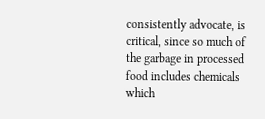consistently advocate, is critical, since so much of the garbage in processed food includes chemicals which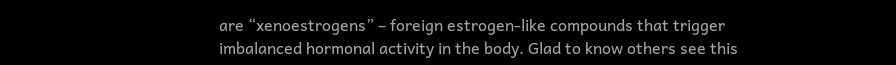are “xenoestrogens” – foreign estrogen-like compounds that trigger imbalanced hormonal activity in the body. Glad to know others see this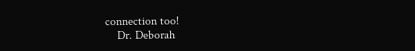connection too!
    Dr. Deborah